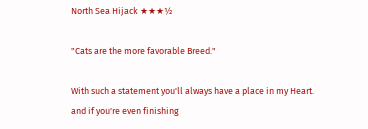North Sea Hijack ★★★½

"Cats are the more favorable Breed."

With such a statement you'll always have a place in my Heart.
and if you're even finishing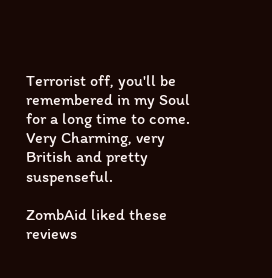Terrorist off, you'll be remembered in my Soul for a long time to come. Very Charming, very British and pretty suspenseful.

ZombAid liked these reviews